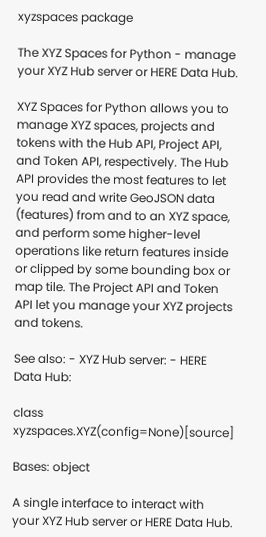xyzspaces package

The XYZ Spaces for Python - manage your XYZ Hub server or HERE Data Hub.

XYZ Spaces for Python allows you to manage XYZ spaces, projects and tokens with the Hub API, Project API, and Token API, respectively. The Hub API provides the most features to let you read and write GeoJSON data (features) from and to an XYZ space, and perform some higher-level operations like return features inside or clipped by some bounding box or map tile. The Project API and Token API let you manage your XYZ projects and tokens.

See also: - XYZ Hub server: - HERE Data Hub:

class xyzspaces.XYZ(config=None)[source]

Bases: object

A single interface to interact with your XYZ Hub server or HERE Data Hub.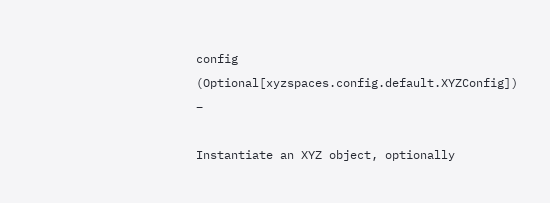config (Optional[xyzspaces.config.default.XYZConfig]) –

Instantiate an XYZ object, optionally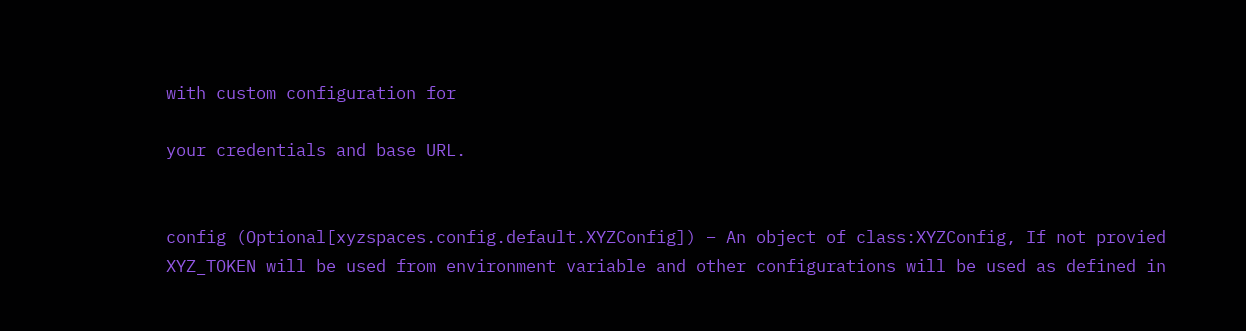with custom configuration for

your credentials and base URL.


config (Optional[xyzspaces.config.default.XYZConfig]) – An object of class:XYZConfig, If not provied XYZ_TOKEN will be used from environment variable and other configurations will be used as defined in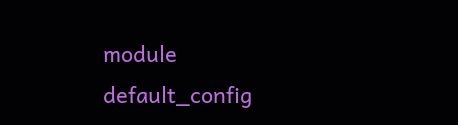module default_config